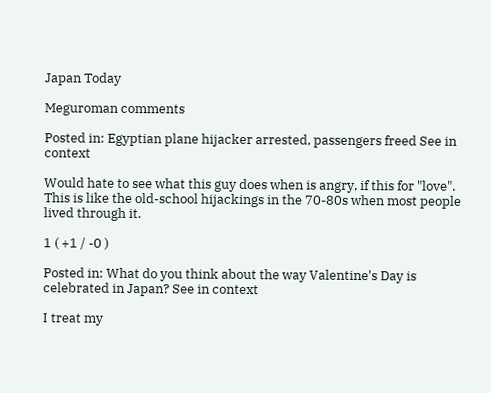Japan Today

Meguroman comments

Posted in: Egyptian plane hijacker arrested, passengers freed See in context

Would hate to see what this guy does when is angry, if this for "love". This is like the old-school hijackings in the 70-80s when most people lived through it.

1 ( +1 / -0 )

Posted in: What do you think about the way Valentine's Day is celebrated in Japan? See in context

I treat my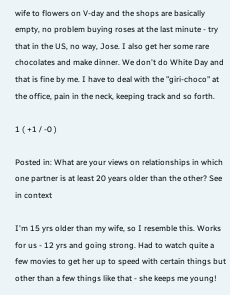wife to flowers on V-day and the shops are basically empty, no problem buying roses at the last minute - try that in the US, no way, Jose. I also get her some rare chocolates and make dinner. We don't do White Day and that is fine by me. I have to deal with the "giri-choco" at the office, pain in the neck, keeping track and so forth.

1 ( +1 / -0 )

Posted in: What are your views on relationships in which one partner is at least 20 years older than the other? See in context

I'm 15 yrs older than my wife, so I resemble this. Works for us - 12 yrs and going strong. Had to watch quite a few movies to get her up to speed with certain things but other than a few things like that - she keeps me young!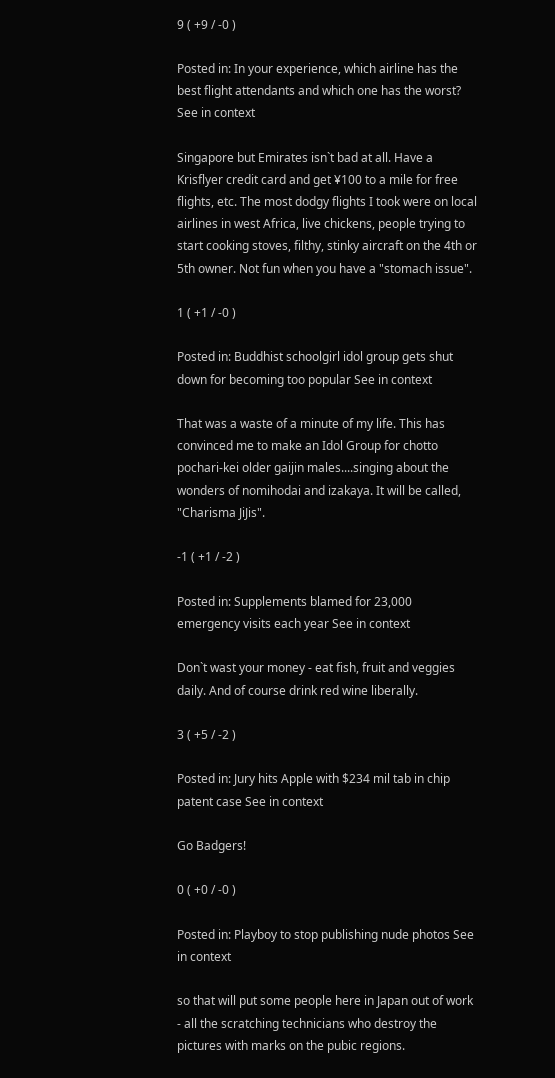9 ( +9 / -0 )

Posted in: In your experience, which airline has the best flight attendants and which one has the worst? See in context

Singapore but Emirates isn`t bad at all. Have a Krisflyer credit card and get ¥100 to a mile for free flights, etc. The most dodgy flights I took were on local airlines in west Africa, live chickens, people trying to start cooking stoves, filthy, stinky aircraft on the 4th or 5th owner. Not fun when you have a "stomach issue".

1 ( +1 / -0 )

Posted in: Buddhist schoolgirl idol group gets shut down for becoming too popular See in context

That was a waste of a minute of my life. This has convinced me to make an Idol Group for chotto pochari-kei older gaijin males....singing about the wonders of nomihodai and izakaya. It will be called, "Charisma JiJis".

-1 ( +1 / -2 )

Posted in: Supplements blamed for 23,000 emergency visits each year See in context

Don`t wast your money - eat fish, fruit and veggies daily. And of course drink red wine liberally.

3 ( +5 / -2 )

Posted in: Jury hits Apple with $234 mil tab in chip patent case See in context

Go Badgers!

0 ( +0 / -0 )

Posted in: Playboy to stop publishing nude photos See in context

so that will put some people here in Japan out of work - all the scratching technicians who destroy the pictures with marks on the pubic regions.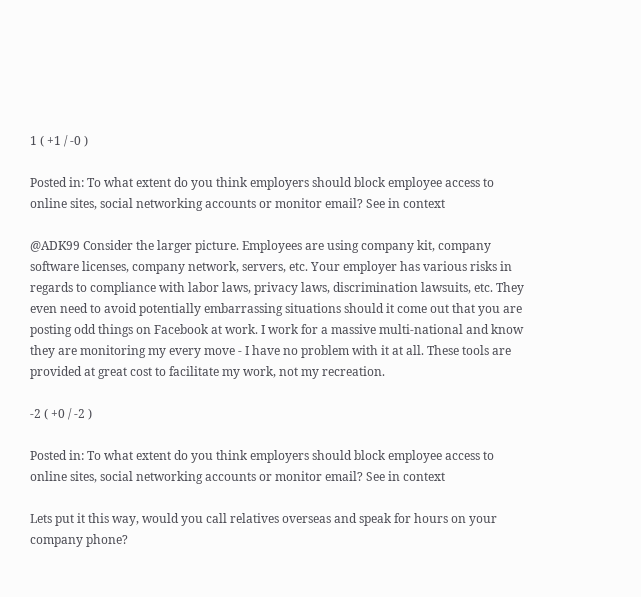1 ( +1 / -0 )

Posted in: To what extent do you think employers should block employee access to online sites, social networking accounts or monitor email? See in context

@ADK99 Consider the larger picture. Employees are using company kit, company software licenses, company network, servers, etc. Your employer has various risks in regards to compliance with labor laws, privacy laws, discrimination lawsuits, etc. They even need to avoid potentially embarrassing situations should it come out that you are posting odd things on Facebook at work. I work for a massive multi-national and know they are monitoring my every move - I have no problem with it at all. These tools are provided at great cost to facilitate my work, not my recreation.

-2 ( +0 / -2 )

Posted in: To what extent do you think employers should block employee access to online sites, social networking accounts or monitor email? See in context

Lets put it this way, would you call relatives overseas and speak for hours on your company phone?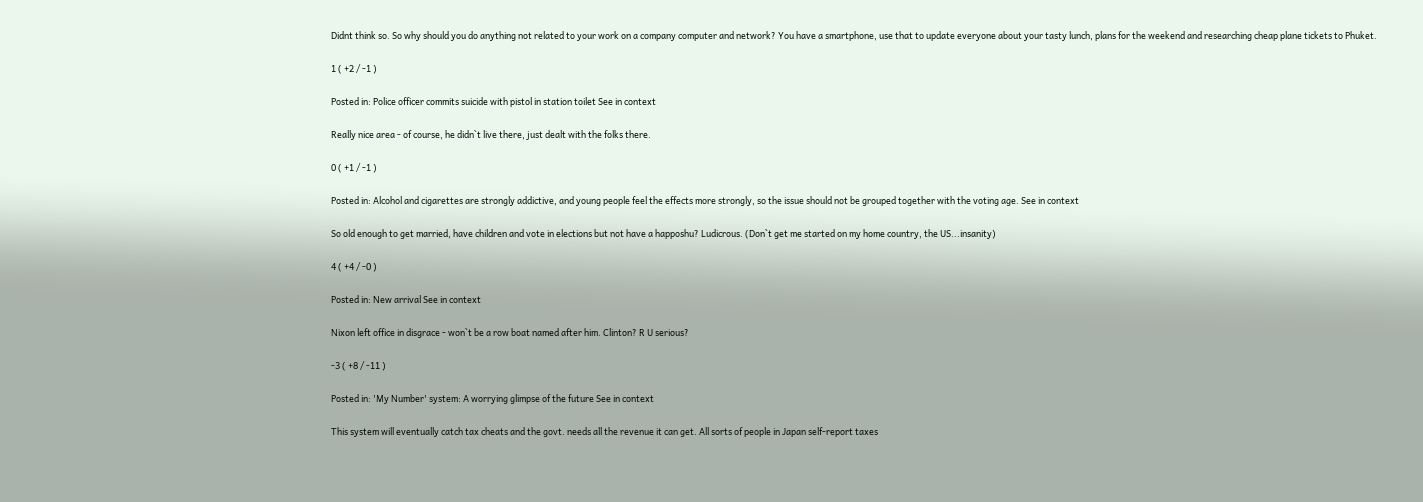Didnt think so. So why should you do anything not related to your work on a company computer and network? You have a smartphone, use that to update everyone about your tasty lunch, plans for the weekend and researching cheap plane tickets to Phuket.

1 ( +2 / -1 )

Posted in: Police officer commits suicide with pistol in station toilet See in context

Really nice area - of course, he didn`t live there, just dealt with the folks there.

0 ( +1 / -1 )

Posted in: Alcohol and cigarettes are strongly addictive, and young people feel the effects more strongly, so the issue should not be grouped together with the voting age. See in context

So old enough to get married, have children and vote in elections but not have a happoshu? Ludicrous. (Don`t get me started on my home country, the US...insanity)

4 ( +4 / -0 )

Posted in: New arrival See in context

Nixon left office in disgrace - won`t be a row boat named after him. Clinton? R U serious?

-3 ( +8 / -11 )

Posted in: 'My Number' system: A worrying glimpse of the future See in context

This system will eventually catch tax cheats and the govt. needs all the revenue it can get. All sorts of people in Japan self-report taxes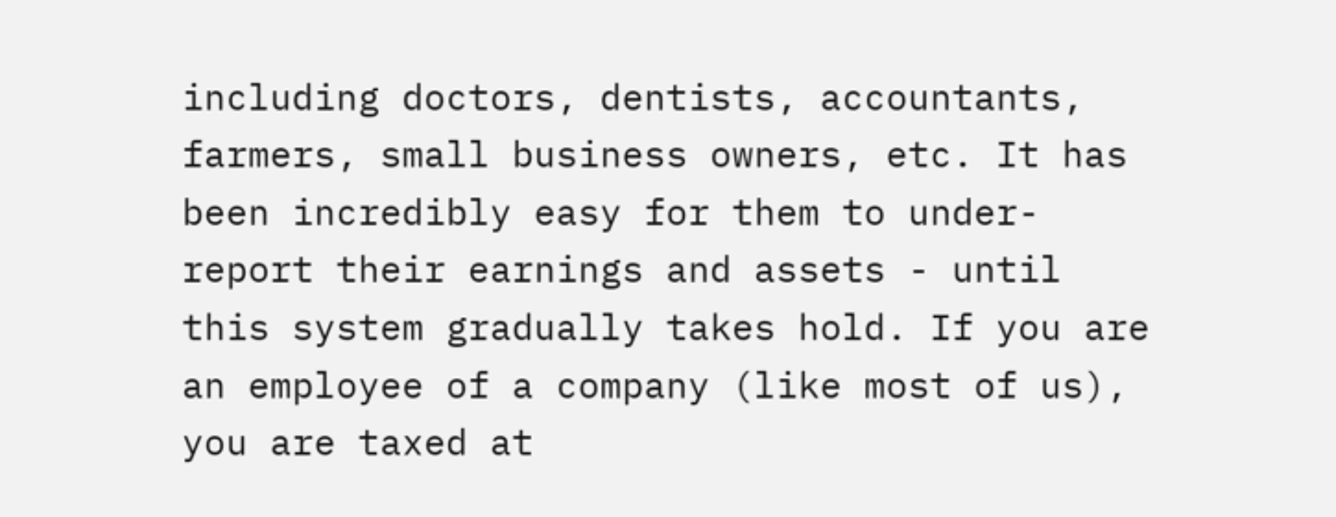including doctors, dentists, accountants, farmers, small business owners, etc. It has been incredibly easy for them to under-report their earnings and assets - until this system gradually takes hold. If you are an employee of a company (like most of us), you are taxed at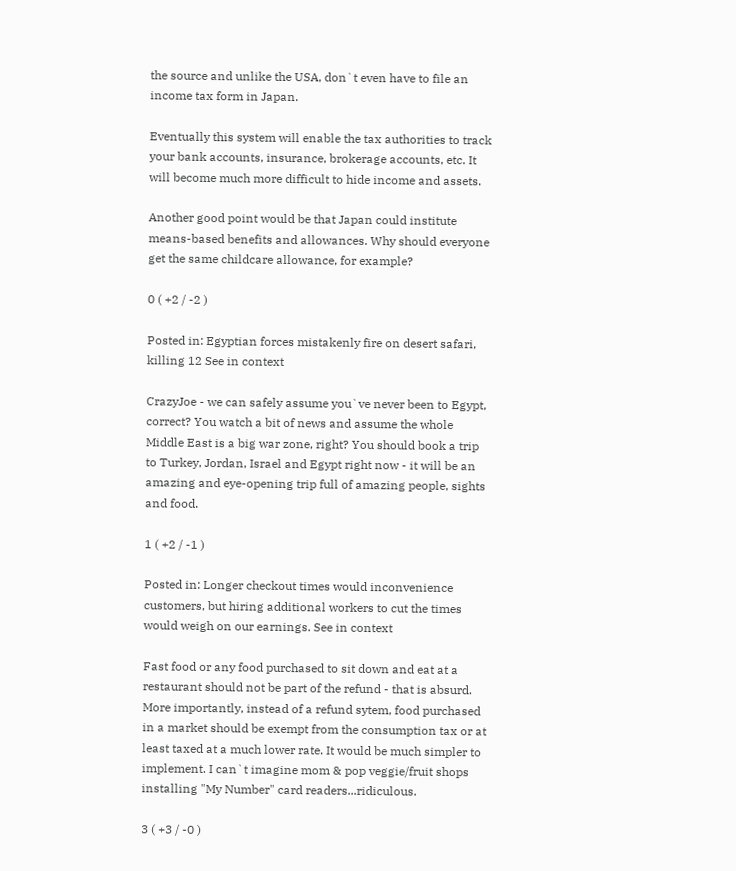the source and unlike the USA, don`t even have to file an income tax form in Japan.

Eventually this system will enable the tax authorities to track your bank accounts, insurance, brokerage accounts, etc. It will become much more difficult to hide income and assets.

Another good point would be that Japan could institute means-based benefits and allowances. Why should everyone get the same childcare allowance, for example?

0 ( +2 / -2 )

Posted in: Egyptian forces mistakenly fire on desert safari, killing 12 See in context

CrazyJoe - we can safely assume you`ve never been to Egypt, correct? You watch a bit of news and assume the whole Middle East is a big war zone, right? You should book a trip to Turkey, Jordan, Israel and Egypt right now - it will be an amazing and eye-opening trip full of amazing people, sights and food.

1 ( +2 / -1 )

Posted in: Longer checkout times would inconvenience customers, but hiring additional workers to cut the times would weigh on our earnings. See in context

Fast food or any food purchased to sit down and eat at a restaurant should not be part of the refund - that is absurd. More importantly, instead of a refund sytem, food purchased in a market should be exempt from the consumption tax or at least taxed at a much lower rate. It would be much simpler to implement. I can`t imagine mom & pop veggie/fruit shops installing "My Number" card readers...ridiculous.

3 ( +3 / -0 )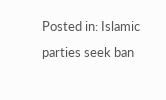Posted in: Islamic parties seek ban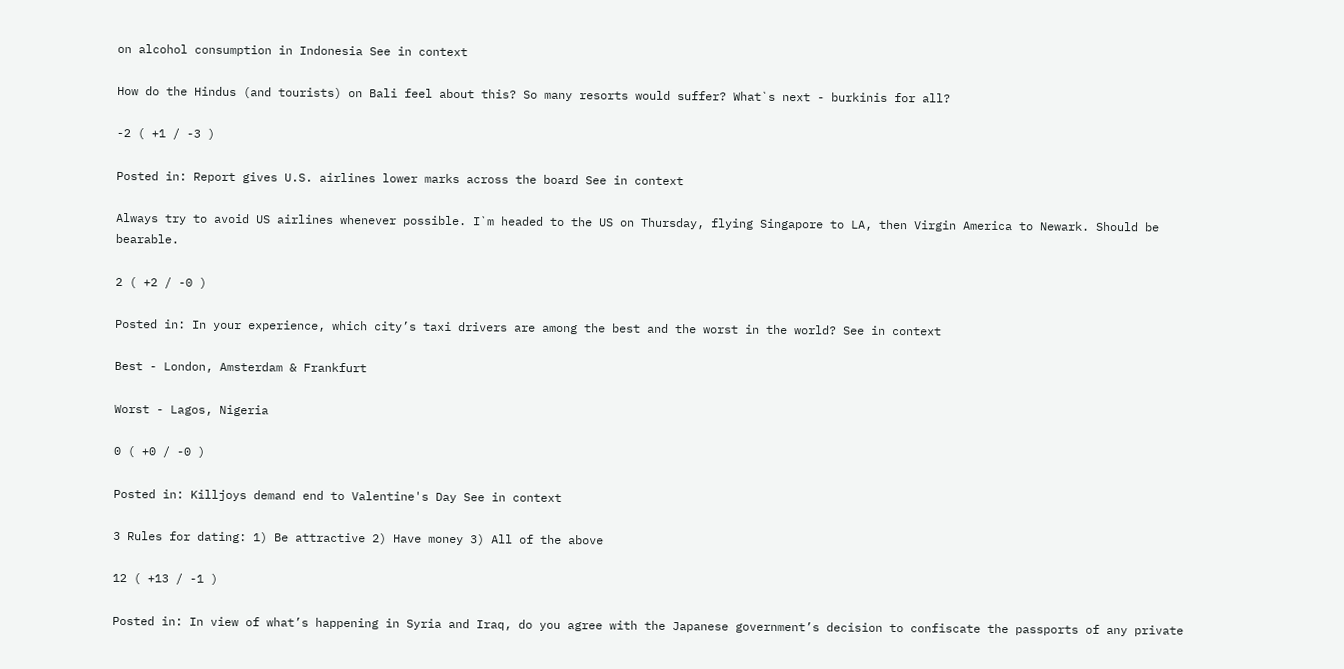on alcohol consumption in Indonesia See in context

How do the Hindus (and tourists) on Bali feel about this? So many resorts would suffer? What`s next - burkinis for all?

-2 ( +1 / -3 )

Posted in: Report gives U.S. airlines lower marks across the board See in context

Always try to avoid US airlines whenever possible. I`m headed to the US on Thursday, flying Singapore to LA, then Virgin America to Newark. Should be bearable.

2 ( +2 / -0 )

Posted in: In your experience, which city’s taxi drivers are among the best and the worst in the world? See in context

Best - London, Amsterdam & Frankfurt

Worst - Lagos, Nigeria

0 ( +0 / -0 )

Posted in: Killjoys demand end to Valentine's Day See in context

3 Rules for dating: 1) Be attractive 2) Have money 3) All of the above

12 ( +13 / -1 )

Posted in: In view of what’s happening in Syria and Iraq, do you agree with the Japanese government’s decision to confiscate the passports of any private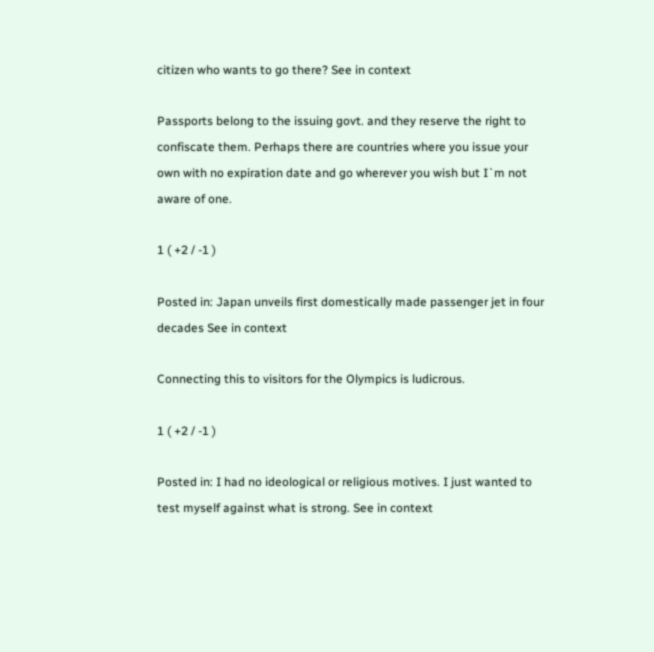citizen who wants to go there? See in context

Passports belong to the issuing govt. and they reserve the right to confiscate them. Perhaps there are countries where you issue your own with no expiration date and go wherever you wish but I`m not aware of one.

1 ( +2 / -1 )

Posted in: Japan unveils first domestically made passenger jet in four decades See in context

Connecting this to visitors for the Olympics is ludicrous.

1 ( +2 / -1 )

Posted in: I had no ideological or religious motives. I just wanted to test myself against what is strong. See in context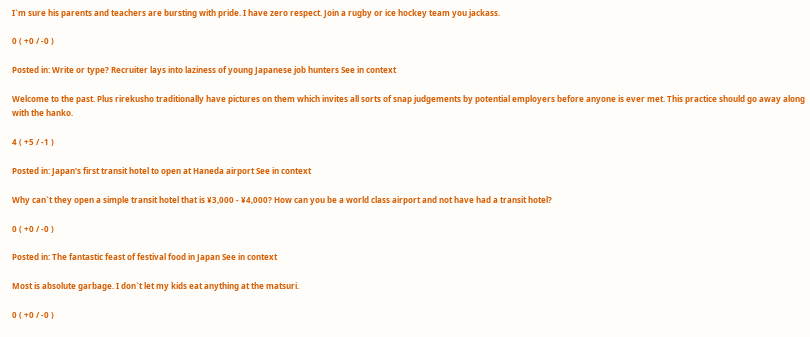I`m sure his parents and teachers are bursting with pride. I have zero respect. Join a rugby or ice hockey team you jackass.

0 ( +0 / -0 )

Posted in: Write or type? Recruiter lays into laziness of young Japanese job hunters See in context

Welcome to the past. Plus rirekusho traditionally have pictures on them which invites all sorts of snap judgements by potential employers before anyone is ever met. This practice should go away along with the hanko.

4 ( +5 / -1 )

Posted in: Japan's first transit hotel to open at Haneda airport See in context

Why can`t they open a simple transit hotel that is ¥3,000 - ¥4,000? How can you be a world class airport and not have had a transit hotel?

0 ( +0 / -0 )

Posted in: The fantastic feast of festival food in Japan See in context

Most is absolute garbage. I don`t let my kids eat anything at the matsuri.

0 ( +0 / -0 )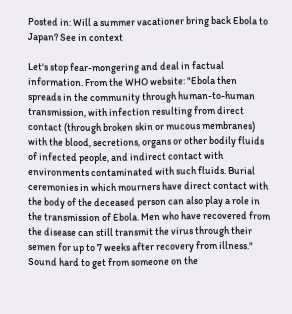Posted in: Will a summer vacationer bring back Ebola to Japan? See in context

Let's stop fear-mongering and deal in factual information. From the WHO website: "Ebola then spreads in the community through human-to-human transmission, with infection resulting from direct contact (through broken skin or mucous membranes) with the blood, secretions, organs or other bodily fluids of infected people, and indirect contact with environments contaminated with such fluids. Burial ceremonies in which mourners have direct contact with the body of the deceased person can also play a role in the transmission of Ebola. Men who have recovered from the disease can still transmit the virus through their semen for up to 7 weeks after recovery from illness." Sound hard to get from someone on the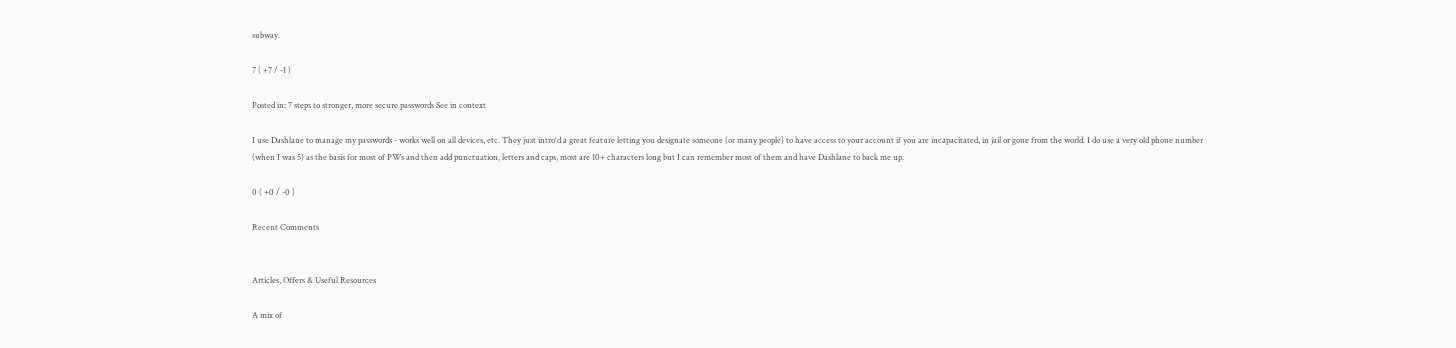subway.

7 ( +7 / -1 )

Posted in: 7 steps to stronger, more secure passwords See in context

I use Dashlane to manage my passwords - works well on all devices, etc. They just intro'd a great feature letting you designate someone (or many people) to have access to your account if you are incapacitated, in jail or gone from the world. I do use a very old phone number (when I was 5) as the basis for most of PWs and then add punctuation, letters and caps, most are 10+ characters long but I can remember most of them and have Dashlane to back me up.

0 ( +0 / -0 )

Recent Comments


Articles, Offers & Useful Resources

A mix of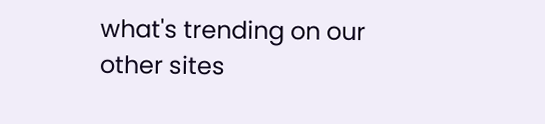what's trending on our other sites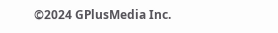©2024 GPlusMedia Inc.